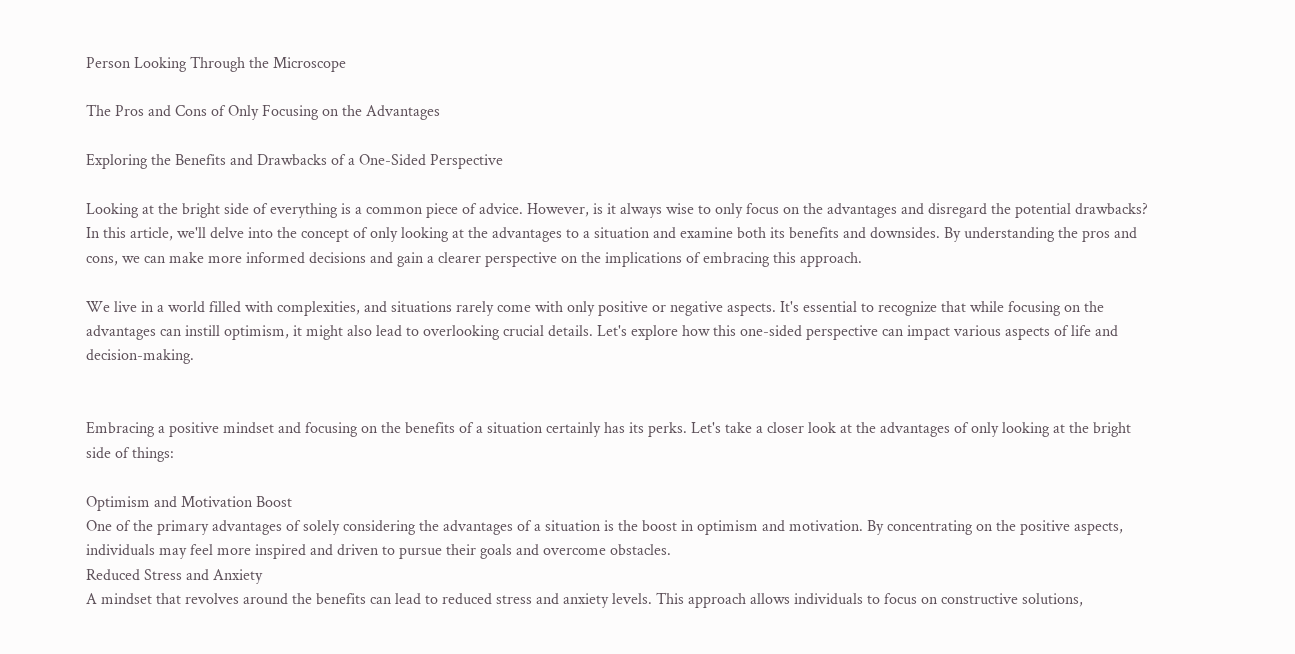Person Looking Through the Microscope

The Pros and Cons of Only Focusing on the Advantages

Exploring the Benefits and Drawbacks of a One-Sided Perspective

Looking at the bright side of everything is a common piece of advice. However, is it always wise to only focus on the advantages and disregard the potential drawbacks? In this article, we'll delve into the concept of only looking at the advantages to a situation and examine both its benefits and downsides. By understanding the pros and cons, we can make more informed decisions and gain a clearer perspective on the implications of embracing this approach.

We live in a world filled with complexities, and situations rarely come with only positive or negative aspects. It's essential to recognize that while focusing on the advantages can instill optimism, it might also lead to overlooking crucial details. Let's explore how this one-sided perspective can impact various aspects of life and decision-making.


Embracing a positive mindset and focusing on the benefits of a situation certainly has its perks. Let's take a closer look at the advantages of only looking at the bright side of things:

Optimism and Motivation Boost
One of the primary advantages of solely considering the advantages of a situation is the boost in optimism and motivation. By concentrating on the positive aspects, individuals may feel more inspired and driven to pursue their goals and overcome obstacles.
Reduced Stress and Anxiety
A mindset that revolves around the benefits can lead to reduced stress and anxiety levels. This approach allows individuals to focus on constructive solutions,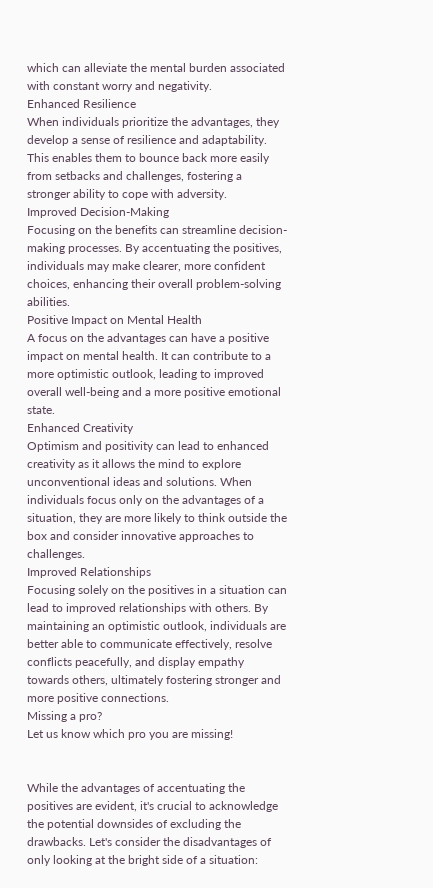which can alleviate the mental burden associated with constant worry and negativity.
Enhanced Resilience
When individuals prioritize the advantages, they develop a sense of resilience and adaptability. This enables them to bounce back more easily from setbacks and challenges, fostering a stronger ability to cope with adversity.
Improved Decision-Making
Focusing on the benefits can streamline decision-making processes. By accentuating the positives, individuals may make clearer, more confident choices, enhancing their overall problem-solving abilities.
Positive Impact on Mental Health
A focus on the advantages can have a positive impact on mental health. It can contribute to a more optimistic outlook, leading to improved overall well-being and a more positive emotional state.
Enhanced Creativity
Optimism and positivity can lead to enhanced creativity as it allows the mind to explore unconventional ideas and solutions. When individuals focus only on the advantages of a situation, they are more likely to think outside the box and consider innovative approaches to challenges.
Improved Relationships
Focusing solely on the positives in a situation can lead to improved relationships with others. By maintaining an optimistic outlook, individuals are better able to communicate effectively, resolve conflicts peacefully, and display empathy towards others, ultimately fostering stronger and more positive connections.
Missing a pro?
Let us know which pro you are missing!


While the advantages of accentuating the positives are evident, it's crucial to acknowledge the potential downsides of excluding the drawbacks. Let's consider the disadvantages of only looking at the bright side of a situation: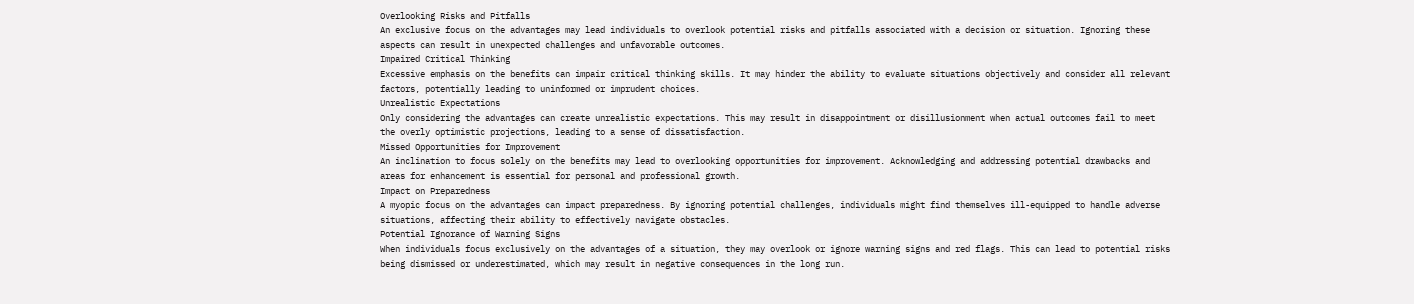Overlooking Risks and Pitfalls
An exclusive focus on the advantages may lead individuals to overlook potential risks and pitfalls associated with a decision or situation. Ignoring these aspects can result in unexpected challenges and unfavorable outcomes.
Impaired Critical Thinking
Excessive emphasis on the benefits can impair critical thinking skills. It may hinder the ability to evaluate situations objectively and consider all relevant factors, potentially leading to uninformed or imprudent choices.
Unrealistic Expectations
Only considering the advantages can create unrealistic expectations. This may result in disappointment or disillusionment when actual outcomes fail to meet the overly optimistic projections, leading to a sense of dissatisfaction.
Missed Opportunities for Improvement
An inclination to focus solely on the benefits may lead to overlooking opportunities for improvement. Acknowledging and addressing potential drawbacks and areas for enhancement is essential for personal and professional growth.
Impact on Preparedness
A myopic focus on the advantages can impact preparedness. By ignoring potential challenges, individuals might find themselves ill-equipped to handle adverse situations, affecting their ability to effectively navigate obstacles.
Potential Ignorance of Warning Signs
When individuals focus exclusively on the advantages of a situation, they may overlook or ignore warning signs and red flags. This can lead to potential risks being dismissed or underestimated, which may result in negative consequences in the long run.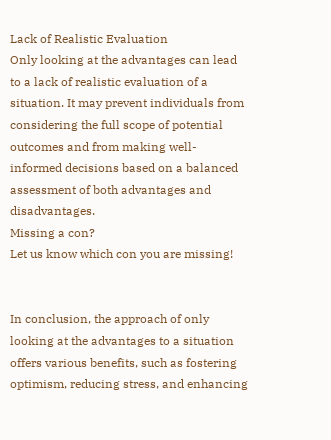Lack of Realistic Evaluation
Only looking at the advantages can lead to a lack of realistic evaluation of a situation. It may prevent individuals from considering the full scope of potential outcomes and from making well-informed decisions based on a balanced assessment of both advantages and disadvantages.
Missing a con?
Let us know which con you are missing!


In conclusion, the approach of only looking at the advantages to a situation offers various benefits, such as fostering optimism, reducing stress, and enhancing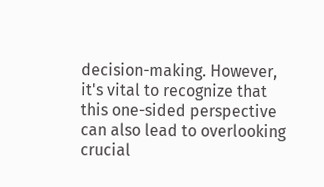decision-making. However, it's vital to recognize that this one-sided perspective can also lead to overlooking crucial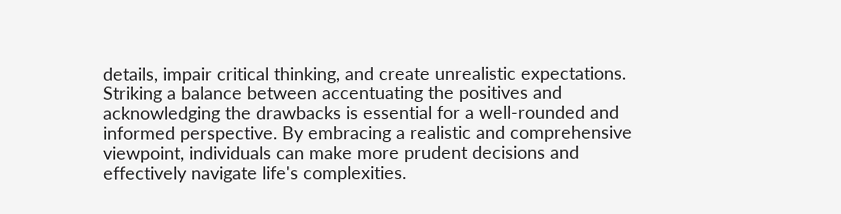details, impair critical thinking, and create unrealistic expectations. Striking a balance between accentuating the positives and acknowledging the drawbacks is essential for a well-rounded and informed perspective. By embracing a realistic and comprehensive viewpoint, individuals can make more prudent decisions and effectively navigate life's complexities.